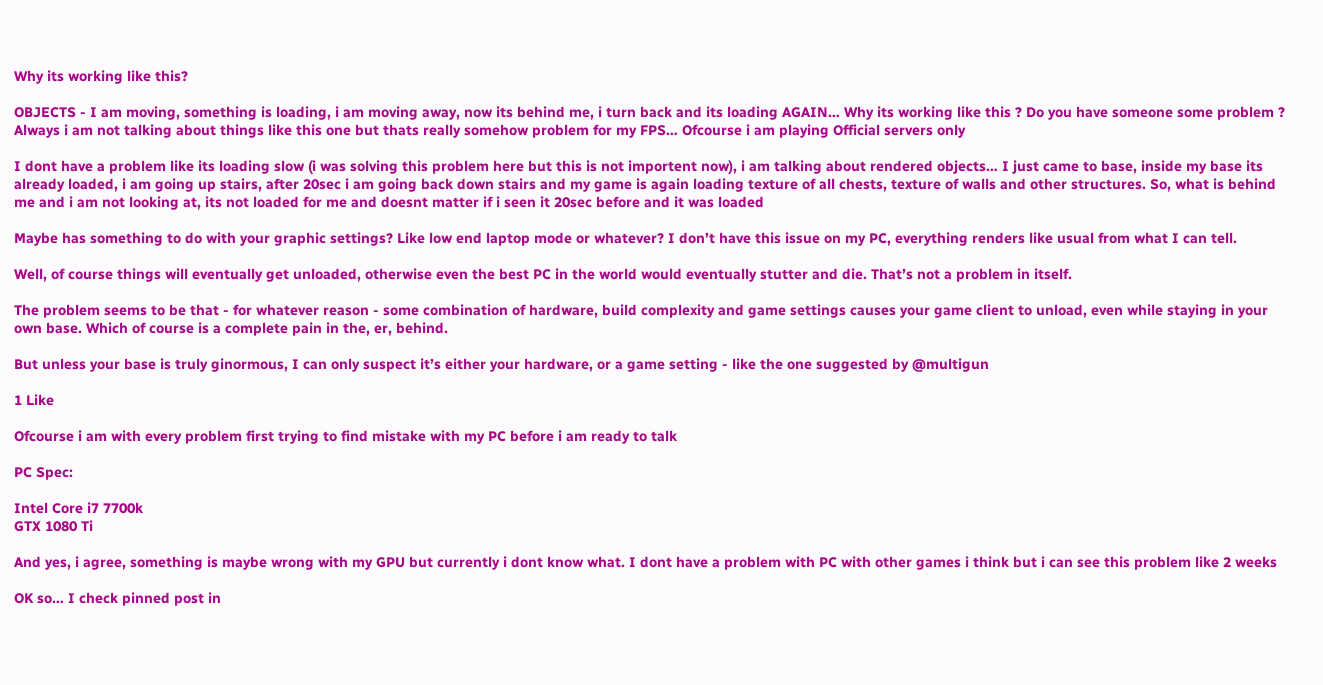Why its working like this?

OBJECTS - I am moving, something is loading, i am moving away, now its behind me, i turn back and its loading AGAIN… Why its working like this ? Do you have someone some problem ? Always i am not talking about things like this one but thats really somehow problem for my FPS… Ofcourse i am playing Official servers only

I dont have a problem like its loading slow (i was solving this problem here but this is not importent now), i am talking about rendered objects… I just came to base, inside my base its already loaded, i am going up stairs, after 20sec i am going back down stairs and my game is again loading texture of all chests, texture of walls and other structures. So, what is behind me and i am not looking at, its not loaded for me and doesnt matter if i seen it 20sec before and it was loaded

Maybe has something to do with your graphic settings? Like low end laptop mode or whatever? I don’t have this issue on my PC, everything renders like usual from what I can tell.

Well, of course things will eventually get unloaded, otherwise even the best PC in the world would eventually stutter and die. That’s not a problem in itself.

The problem seems to be that - for whatever reason - some combination of hardware, build complexity and game settings causes your game client to unload, even while staying in your own base. Which of course is a complete pain in the, er, behind.

But unless your base is truly ginormous, I can only suspect it’s either your hardware, or a game setting - like the one suggested by @multigun

1 Like

Ofcourse i am with every problem first trying to find mistake with my PC before i am ready to talk

PC Spec:

Intel Core i7 7700k
GTX 1080 Ti

And yes, i agree, something is maybe wrong with my GPU but currently i dont know what. I dont have a problem with PC with other games i think but i can see this problem like 2 weeks

OK so… I check pinned post in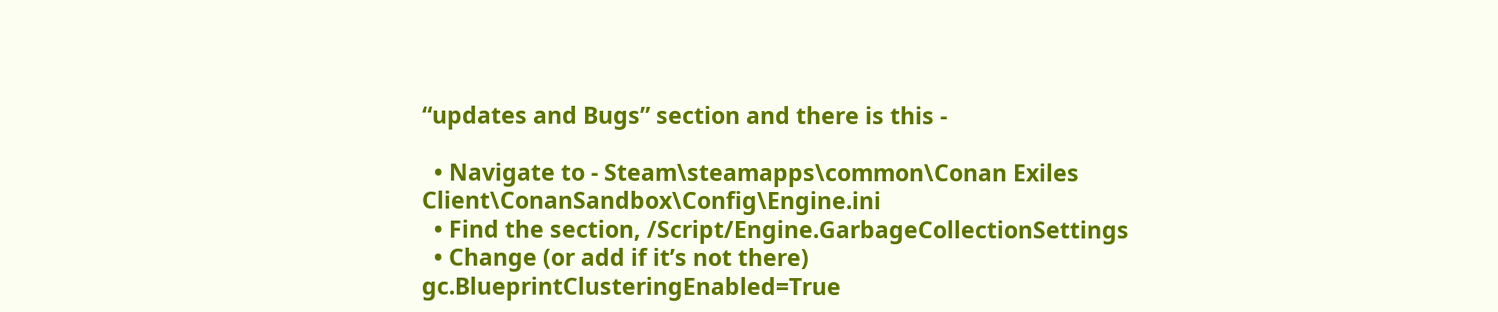“updates and Bugs” section and there is this -

  • Navigate to - Steam\steamapps\common\Conan Exiles Client\ConanSandbox\Config\Engine.ini
  • Find the section, /Script/Engine.GarbageCollectionSettings
  • Change (or add if it’s not there) gc.BlueprintClusteringEnabled=True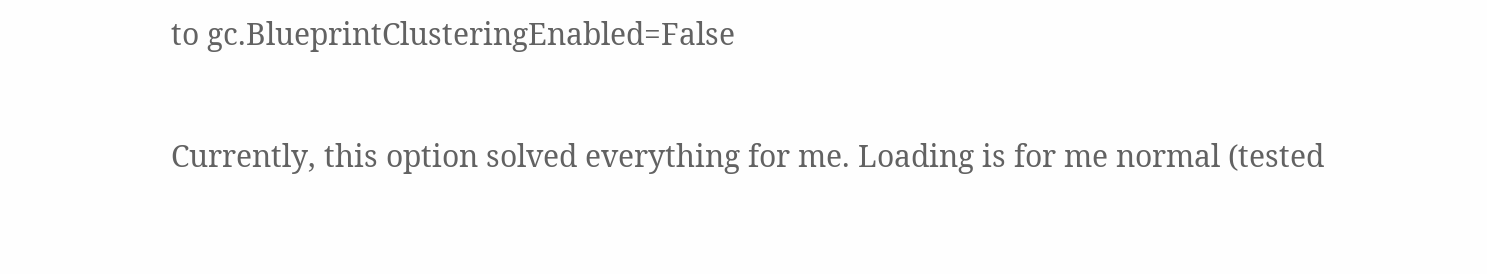to gc.BlueprintClusteringEnabled=False

Currently, this option solved everything for me. Loading is for me normal (tested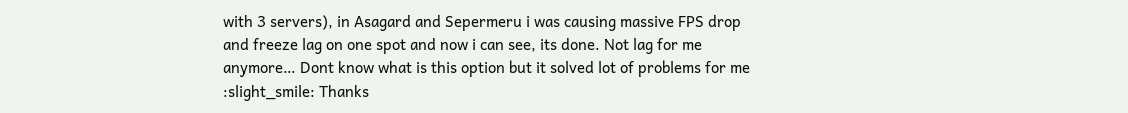with 3 servers), in Asagard and Sepermeru i was causing massive FPS drop and freeze lag on one spot and now i can see, its done. Not lag for me anymore… Dont know what is this option but it solved lot of problems for me :slight_smile: Thanks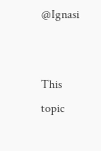@Ignasi


This topic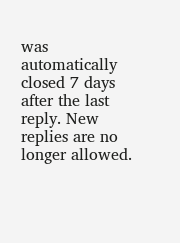was automatically closed 7 days after the last reply. New replies are no longer allowed.